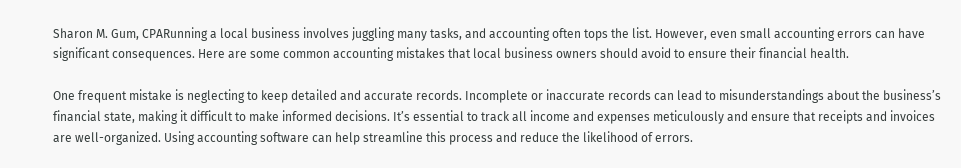Sharon M. Gum, CPARunning a local business involves juggling many tasks, and accounting often tops the list. However, even small accounting errors can have significant consequences. Here are some common accounting mistakes that local business owners should avoid to ensure their financial health.

One frequent mistake is neglecting to keep detailed and accurate records. Incomplete or inaccurate records can lead to misunderstandings about the business’s financial state, making it difficult to make informed decisions. It’s essential to track all income and expenses meticulously and ensure that receipts and invoices are well-organized. Using accounting software can help streamline this process and reduce the likelihood of errors.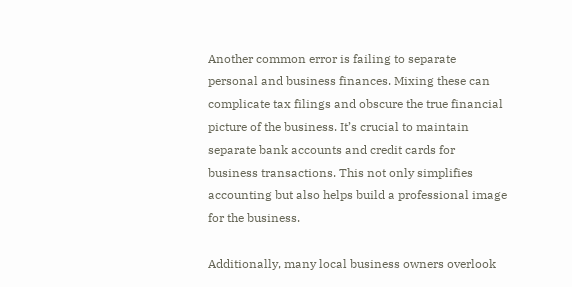Another common error is failing to separate personal and business finances. Mixing these can complicate tax filings and obscure the true financial picture of the business. It’s crucial to maintain separate bank accounts and credit cards for business transactions. This not only simplifies accounting but also helps build a professional image for the business.

Additionally, many local business owners overlook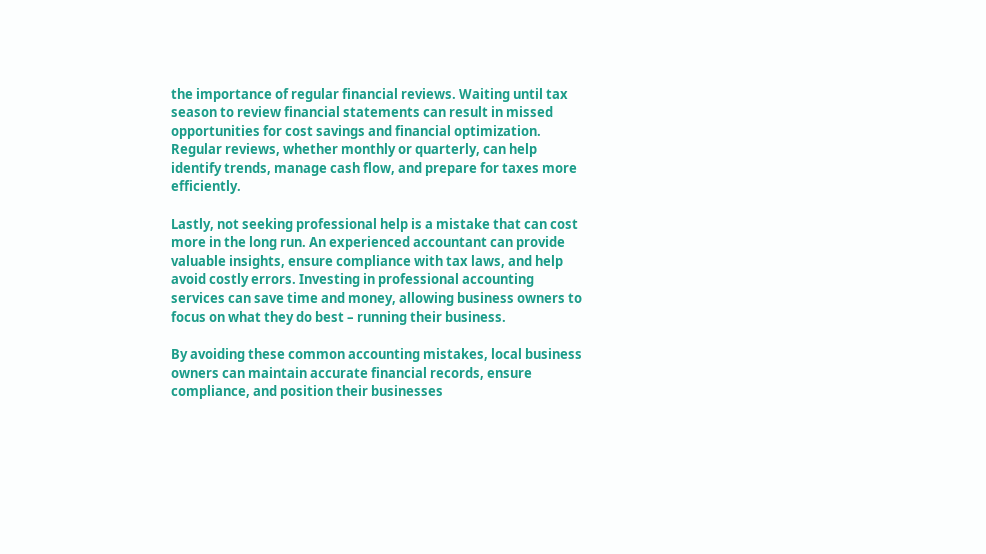the importance of regular financial reviews. Waiting until tax season to review financial statements can result in missed opportunities for cost savings and financial optimization. Regular reviews, whether monthly or quarterly, can help identify trends, manage cash flow, and prepare for taxes more efficiently.

Lastly, not seeking professional help is a mistake that can cost more in the long run. An experienced accountant can provide valuable insights, ensure compliance with tax laws, and help avoid costly errors. Investing in professional accounting services can save time and money, allowing business owners to focus on what they do best – running their business.

By avoiding these common accounting mistakes, local business owners can maintain accurate financial records, ensure compliance, and position their businesses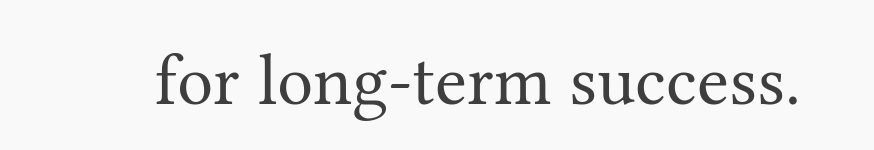for long-term success.